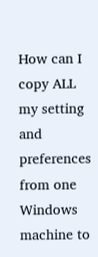How can I copy ALL my setting and preferences from one Windows machine to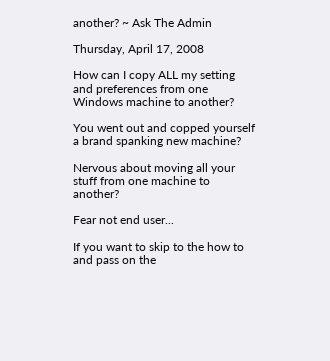another? ~ Ask The Admin

Thursday, April 17, 2008

How can I copy ALL my setting and preferences from one Windows machine to another?

You went out and copped yourself a brand spanking new machine?

Nervous about moving all your stuff from one machine to another?

Fear not end user...

If you want to skip to the how to and pass on the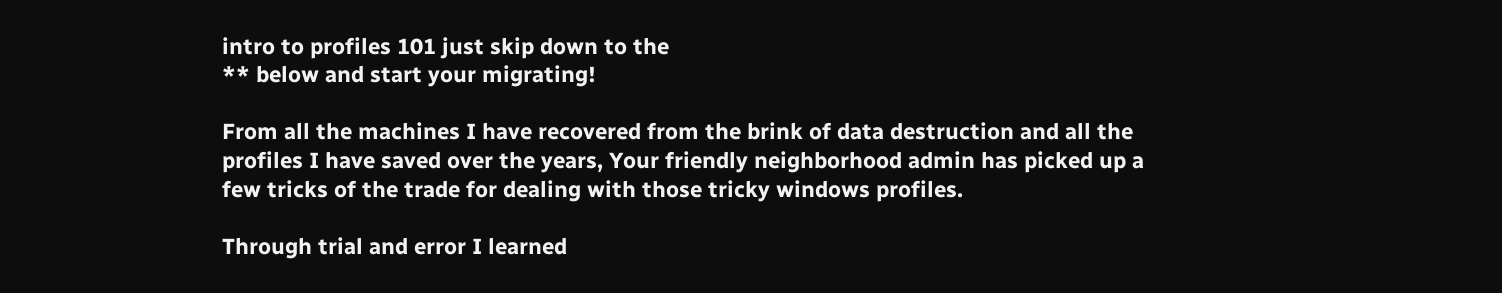intro to profiles 101 just skip down to the
** below and start your migrating!

From all the machines I have recovered from the brink of data destruction and all the profiles I have saved over the years, Your friendly neighborhood admin has picked up a few tricks of the trade for dealing with those tricky windows profiles.

Through trial and error I learned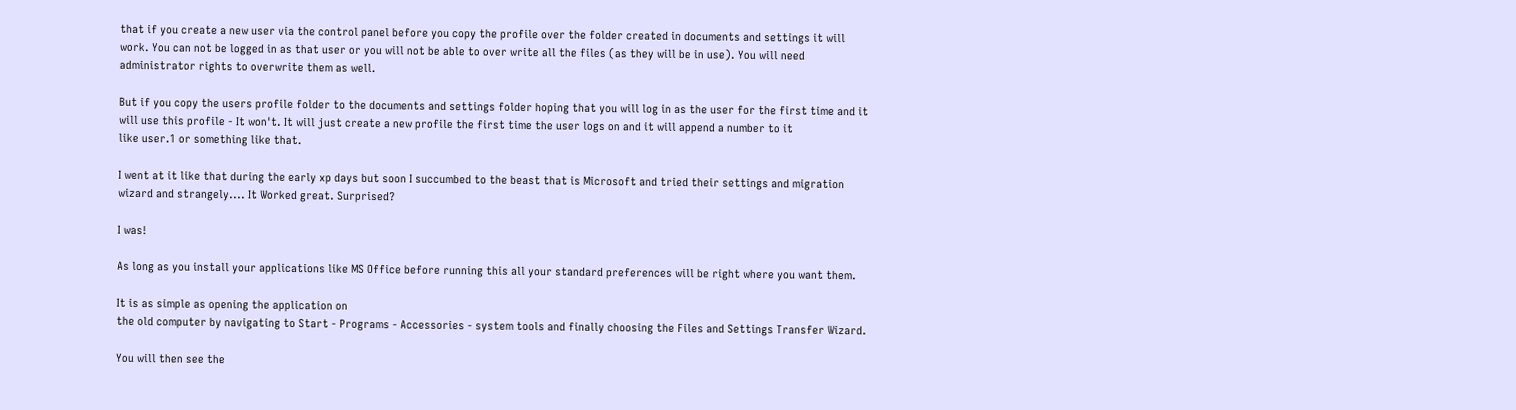that if you create a new user via the control panel before you copy the profile over the folder created in documents and settings it will work. You can not be logged in as that user or you will not be able to over write all the files (as they will be in use). You will need administrator rights to overwrite them as well.

But if you copy the users profile folder to the documents and settings folder hoping that you will log in as the user for the first time and it will use this profile - It won't. It will just create a new profile the first time the user logs on and it will append a number to it
like user.1 or something like that.

I went at it like that during the early xp days but soon I succumbed to the beast that is Microsoft and tried their settings and migration wizard and strangely.... It Worked great. Surprised?

I was!

As long as you install your applications like MS Office before running this all your standard preferences will be right where you want them.

It is as simple as opening the application on
the old computer by navigating to Start - Programs - Accessories - system tools and finally choosing the Files and Settings Transfer Wizard.

You will then see the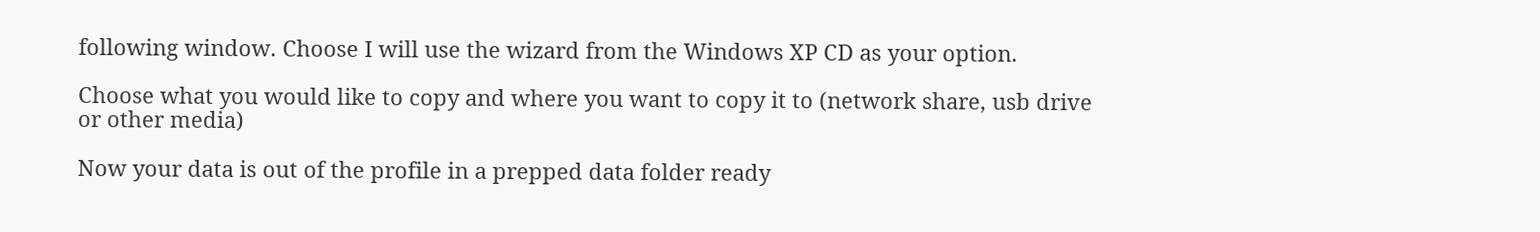following window. Choose I will use the wizard from the Windows XP CD as your option.

Choose what you would like to copy and where you want to copy it to (network share, usb drive or other media)

Now your data is out of the profile in a prepped data folder ready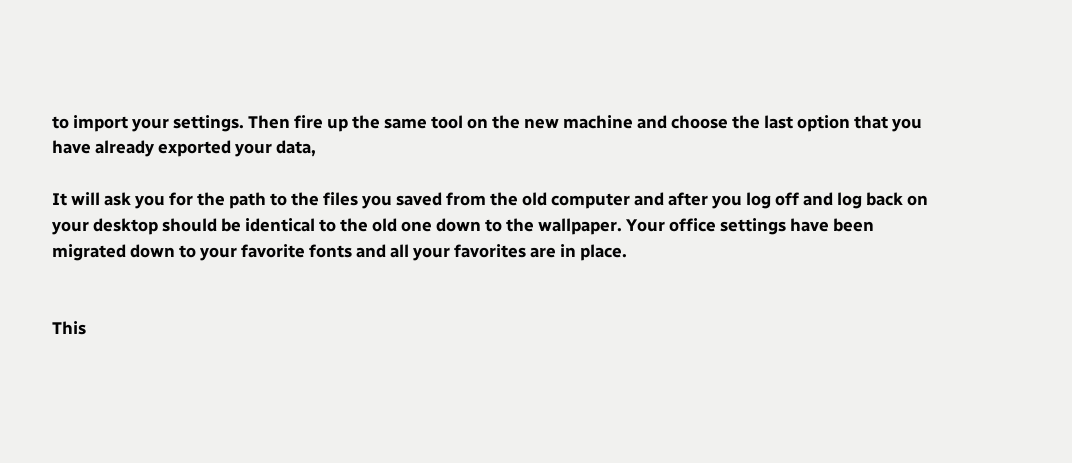to import your settings. Then fire up the same tool on the new machine and choose the last option that you have already exported your data,

It will ask you for the path to the files you saved from the old computer and after you log off and log back on your desktop should be identical to the old one down to the wallpaper. Your office settings have been migrated down to your favorite fonts and all your favorites are in place.


This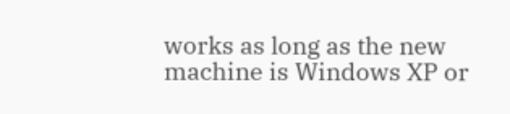works as long as the new machine is Windows XP or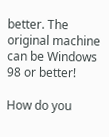better. The original machine can be Windows 98 or better!

How do you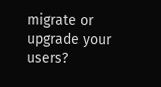migrate or upgrade your users?